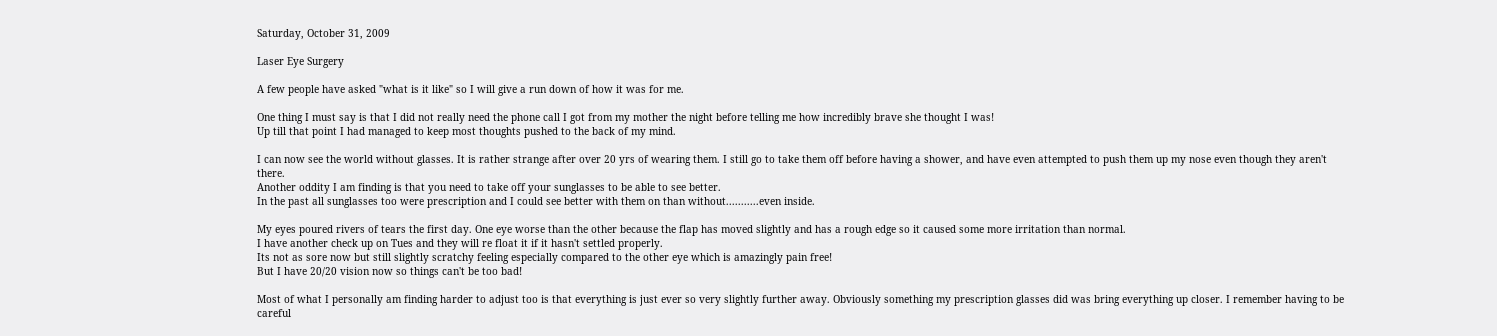Saturday, October 31, 2009

Laser Eye Surgery

A few people have asked "what is it like" so I will give a run down of how it was for me.

One thing I must say is that I did not really need the phone call I got from my mother the night before telling me how incredibly brave she thought I was!
Up till that point I had managed to keep most thoughts pushed to the back of my mind.

I can now see the world without glasses. It is rather strange after over 20 yrs of wearing them. I still go to take them off before having a shower, and have even attempted to push them up my nose even though they aren't there.
Another oddity I am finding is that you need to take off your sunglasses to be able to see better.
In the past all sunglasses too were prescription and I could see better with them on than without...........even inside.

My eyes poured rivers of tears the first day. One eye worse than the other because the flap has moved slightly and has a rough edge so it caused some more irritation than normal.
I have another check up on Tues and they will re float it if it hasn't settled properly.
Its not as sore now but still slightly scratchy feeling especially compared to the other eye which is amazingly pain free!
But I have 20/20 vision now so things can't be too bad!

Most of what I personally am finding harder to adjust too is that everything is just ever so very slightly further away. Obviously something my prescription glasses did was bring everything up closer. I remember having to be careful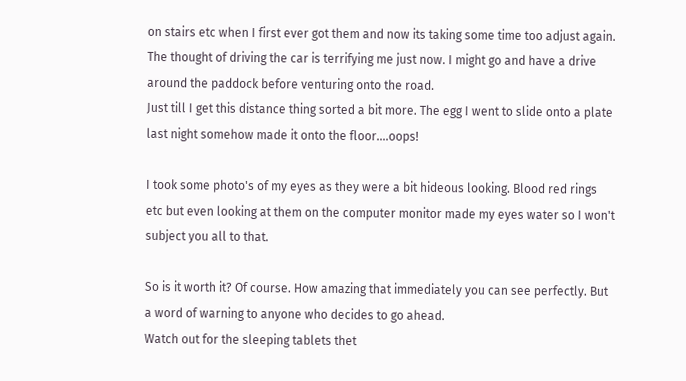on stairs etc when I first ever got them and now its taking some time too adjust again.
The thought of driving the car is terrifying me just now. I might go and have a drive around the paddock before venturing onto the road.
Just till I get this distance thing sorted a bit more. The egg I went to slide onto a plate last night somehow made it onto the floor....oops!

I took some photo's of my eyes as they were a bit hideous looking. Blood red rings etc but even looking at them on the computer monitor made my eyes water so I won't subject you all to that.

So is it worth it? Of course. How amazing that immediately you can see perfectly. But a word of warning to anyone who decides to go ahead.
Watch out for the sleeping tablets thet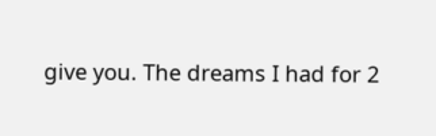give you. The dreams I had for 2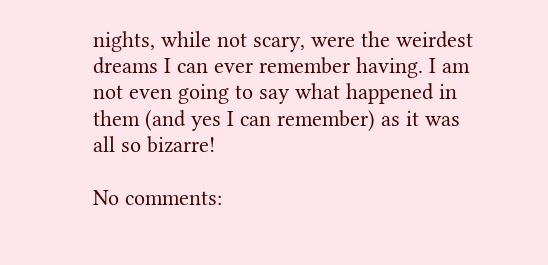nights, while not scary, were the weirdest dreams I can ever remember having. I am not even going to say what happened in them (and yes I can remember) as it was all so bizarre!

No comments: